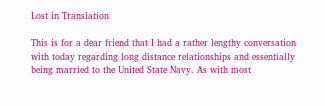Lost in Translation

This is for a dear friend that I had a rather lengthy conversation with today regarding long distance relationships and essentially being married to the United State Navy. As with most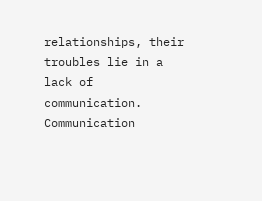relationships, their troubles lie in a lack of communication. Communication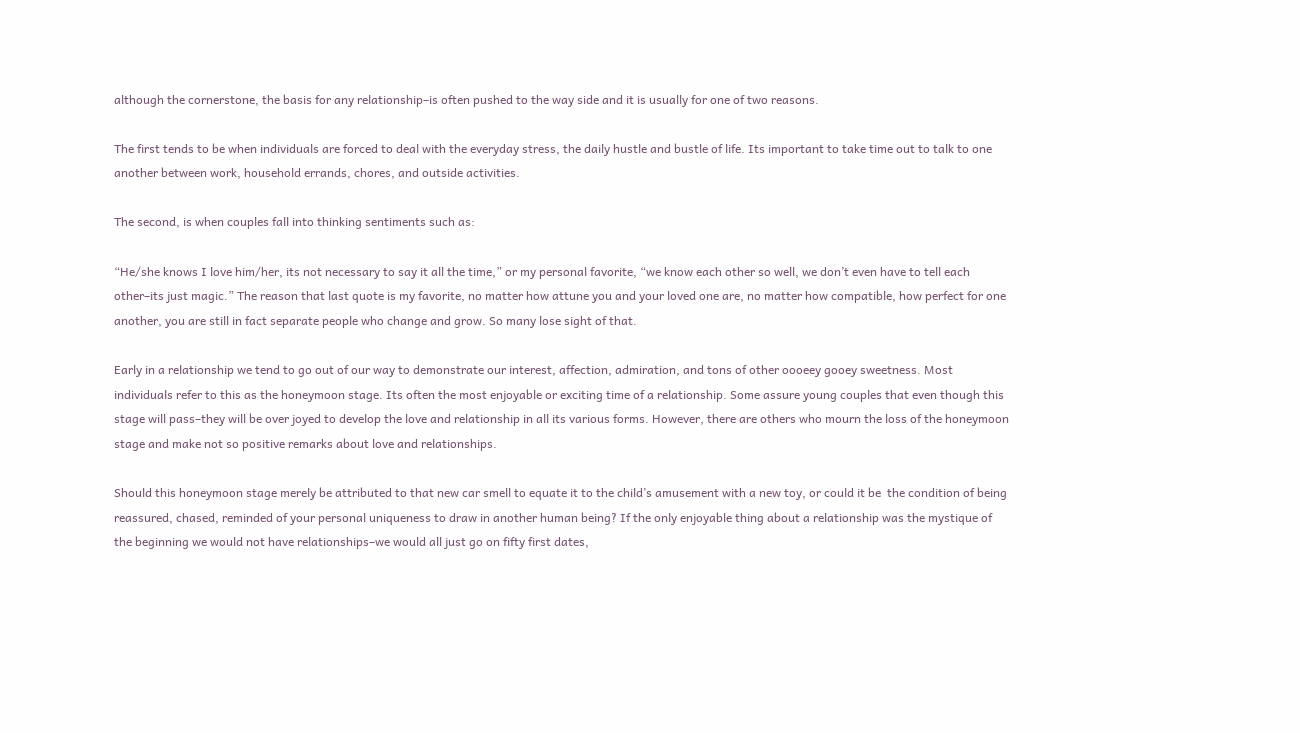although the cornerstone, the basis for any relationship–is often pushed to the way side and it is usually for one of two reasons.

The first tends to be when individuals are forced to deal with the everyday stress, the daily hustle and bustle of life. Its important to take time out to talk to one another between work, household errands, chores, and outside activities.

The second, is when couples fall into thinking sentiments such as:

“He/she knows I love him/her, its not necessary to say it all the time,” or my personal favorite, “we know each other so well, we don’t even have to tell each other–its just magic.” The reason that last quote is my favorite, no matter how attune you and your loved one are, no matter how compatible, how perfect for one another, you are still in fact separate people who change and grow. So many lose sight of that.

Early in a relationship we tend to go out of our way to demonstrate our interest, affection, admiration, and tons of other oooeey gooey sweetness. Most individuals refer to this as the honeymoon stage. Its often the most enjoyable or exciting time of a relationship. Some assure young couples that even though this stage will pass–they will be over joyed to develop the love and relationship in all its various forms. However, there are others who mourn the loss of the honeymoon stage and make not so positive remarks about love and relationships.

Should this honeymoon stage merely be attributed to that new car smell to equate it to the child’s amusement with a new toy, or could it be  the condition of being reassured, chased, reminded of your personal uniqueness to draw in another human being? If the only enjoyable thing about a relationship was the mystique of the beginning we would not have relationships–we would all just go on fifty first dates,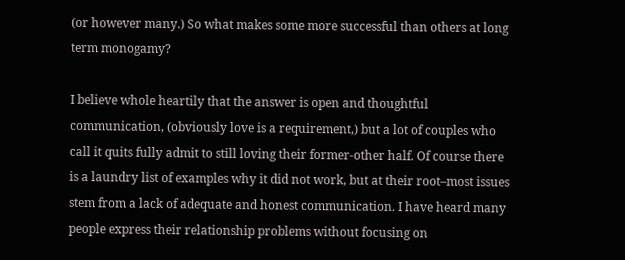(or however many.) So what makes some more successful than others at long term monogamy?

I believe whole heartily that the answer is open and thoughtful communication, (obviously love is a requirement,) but a lot of couples who call it quits fully admit to still loving their former-other half. Of course there is a laundry list of examples why it did not work, but at their root–most issues stem from a lack of adequate and honest communication. I have heard many people express their relationship problems without focusing on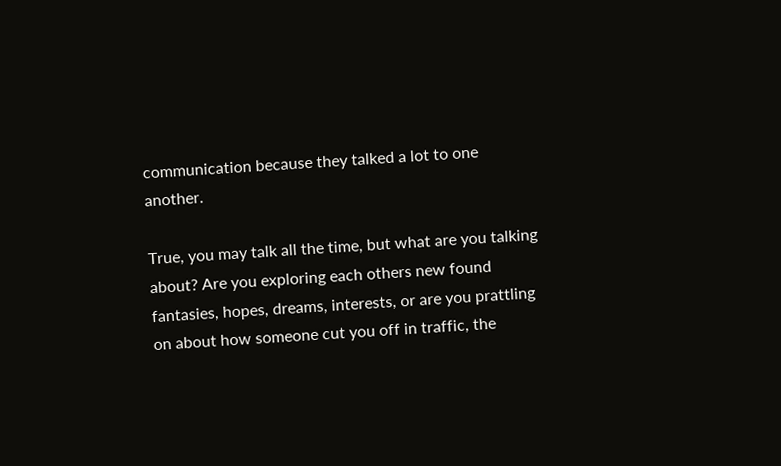communication because they talked a lot to one another.

True, you may talk all the time, but what are you talking about? Are you exploring each others new found fantasies, hopes, dreams, interests, or are you prattling on about how someone cut you off in traffic, the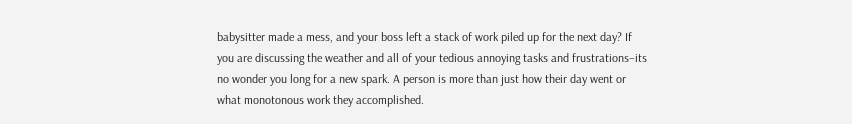babysitter made a mess, and your boss left a stack of work piled up for the next day? If you are discussing the weather and all of your tedious annoying tasks and frustrations–its no wonder you long for a new spark. A person is more than just how their day went or what monotonous work they accomplished.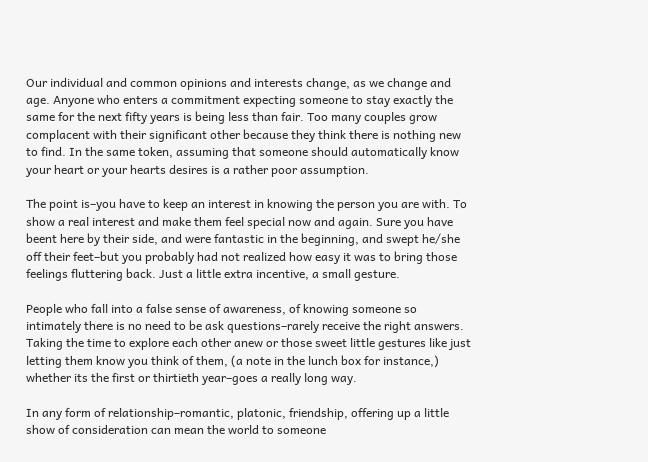Our individual and common opinions and interests change, as we change and age. Anyone who enters a commitment expecting someone to stay exactly the same for the next fifty years is being less than fair. Too many couples grow complacent with their significant other because they think there is nothing new to find. In the same token, assuming that someone should automatically know your heart or your hearts desires is a rather poor assumption.

The point is–you have to keep an interest in knowing the person you are with. To show a real interest and make them feel special now and again. Sure you have beent here by their side, and were fantastic in the beginning, and swept he/she off their feet–but you probably had not realized how easy it was to bring those feelings fluttering back. Just a little extra incentive, a small gesture.

People who fall into a false sense of awareness, of knowing someone so intimately there is no need to be ask questions–rarely receive the right answers. Taking the time to explore each other anew or those sweet little gestures like just letting them know you think of them, (a note in the lunch box for instance,) whether its the first or thirtieth year–goes a really long way.

In any form of relationship–romantic, platonic, friendship, offering up a little show of consideration can mean the world to someone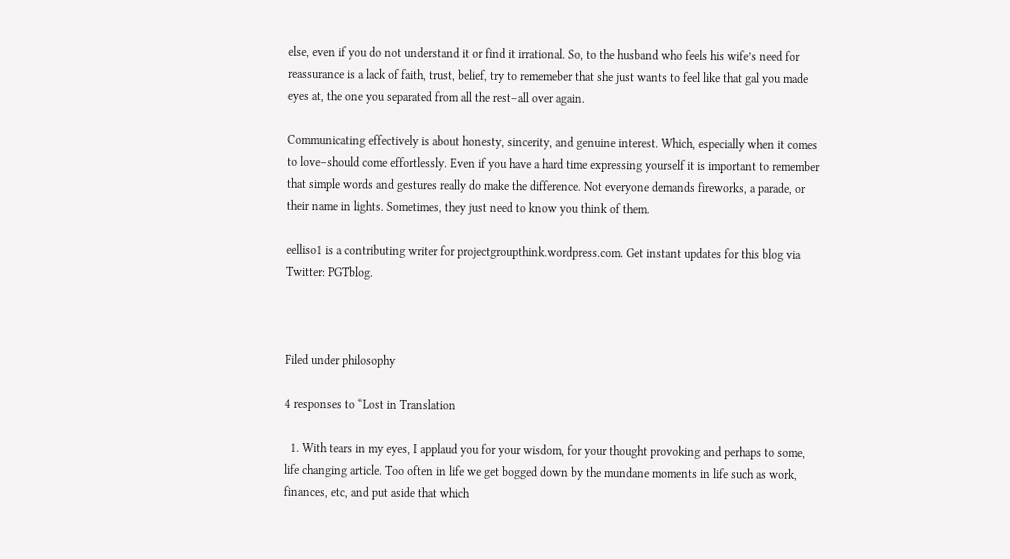else, even if you do not understand it or find it irrational. So, to the husband who feels his wife’s need for reassurance is a lack of faith, trust, belief, try to rememeber that she just wants to feel like that gal you made eyes at, the one you separated from all the rest–all over again.

Communicating effectively is about honesty, sincerity, and genuine interest. Which, especially when it comes to love–should come effortlessly. Even if you have a hard time expressing yourself it is important to remember that simple words and gestures really do make the difference. Not everyone demands fireworks, a parade, or their name in lights. Sometimes, they just need to know you think of them.

eelliso1 is a contributing writer for projectgroupthink.wordpress.com. Get instant updates for this blog via Twitter: PGTblog.



Filed under philosophy

4 responses to “Lost in Translation

  1. With tears in my eyes, I applaud you for your wisdom, for your thought provoking and perhaps to some, life changing article. Too often in life we get bogged down by the mundane moments in life such as work, finances, etc, and put aside that which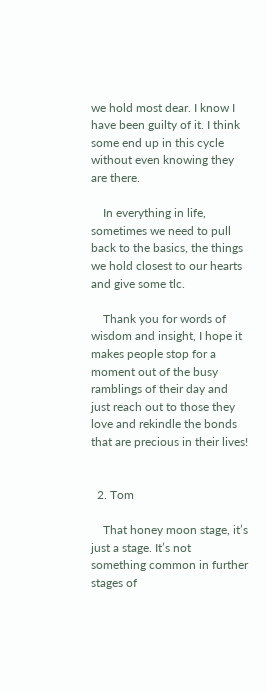we hold most dear. I know I have been guilty of it. I think some end up in this cycle without even knowing they are there.

    In everything in life, sometimes we need to pull back to the basics, the things we hold closest to our hearts and give some tlc.

    Thank you for words of wisdom and insight, I hope it makes people stop for a moment out of the busy ramblings of their day and just reach out to those they love and rekindle the bonds that are precious in their lives!


  2. Tom

    That honey moon stage, it’s just a stage. It’s not something common in further stages of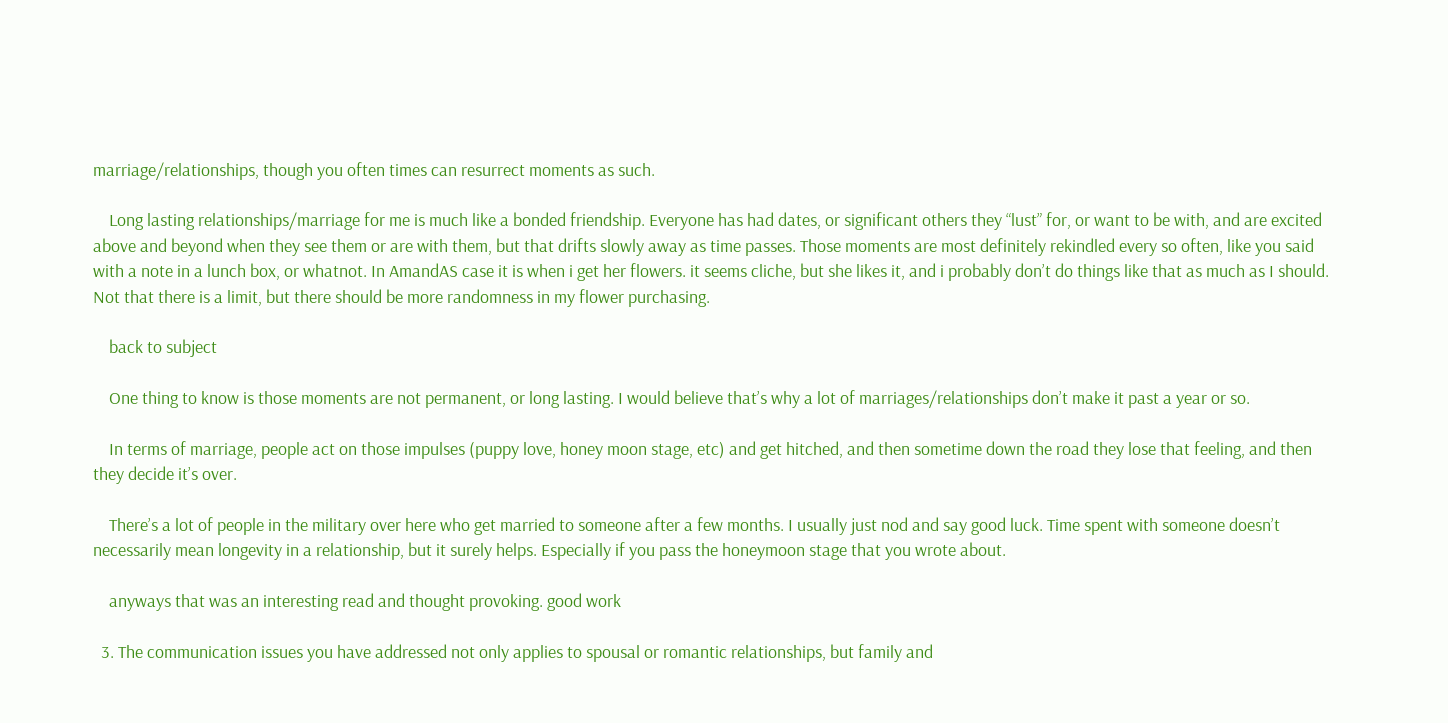marriage/relationships, though you often times can resurrect moments as such.

    Long lasting relationships/marriage for me is much like a bonded friendship. Everyone has had dates, or significant others they “lust” for, or want to be with, and are excited above and beyond when they see them or are with them, but that drifts slowly away as time passes. Those moments are most definitely rekindled every so often, like you said with a note in a lunch box, or whatnot. In AmandAS case it is when i get her flowers. it seems cliche, but she likes it, and i probably don’t do things like that as much as I should. Not that there is a limit, but there should be more randomness in my flower purchasing.

    back to subject

    One thing to know is those moments are not permanent, or long lasting. I would believe that’s why a lot of marriages/relationships don’t make it past a year or so.

    In terms of marriage, people act on those impulses (puppy love, honey moon stage, etc) and get hitched, and then sometime down the road they lose that feeling, and then they decide it’s over.

    There’s a lot of people in the military over here who get married to someone after a few months. I usually just nod and say good luck. Time spent with someone doesn’t necessarily mean longevity in a relationship, but it surely helps. Especially if you pass the honeymoon stage that you wrote about.

    anyways that was an interesting read and thought provoking. good work

  3. The communication issues you have addressed not only applies to spousal or romantic relationships, but family and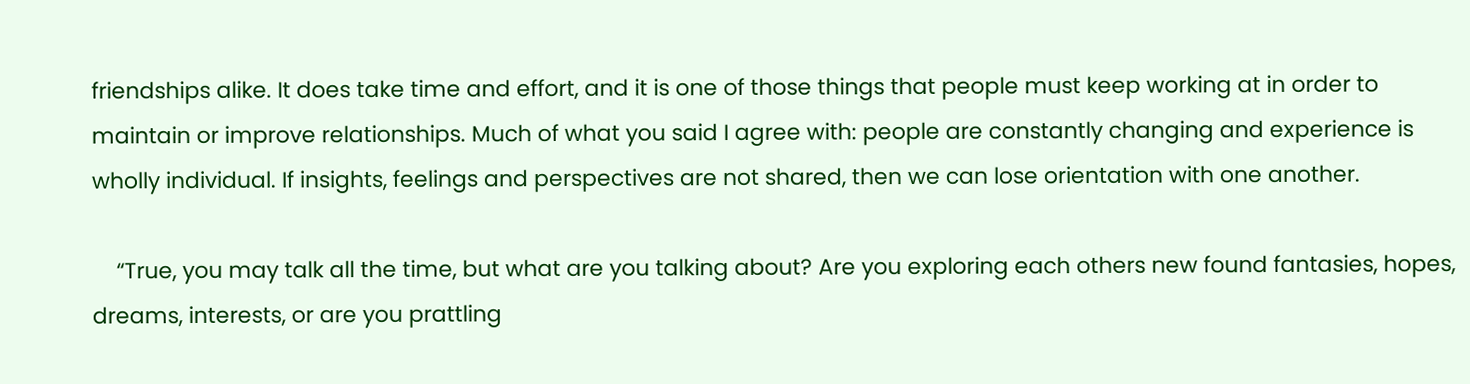friendships alike. It does take time and effort, and it is one of those things that people must keep working at in order to maintain or improve relationships. Much of what you said I agree with: people are constantly changing and experience is wholly individual. If insights, feelings and perspectives are not shared, then we can lose orientation with one another.

    “True, you may talk all the time, but what are you talking about? Are you exploring each others new found fantasies, hopes, dreams, interests, or are you prattling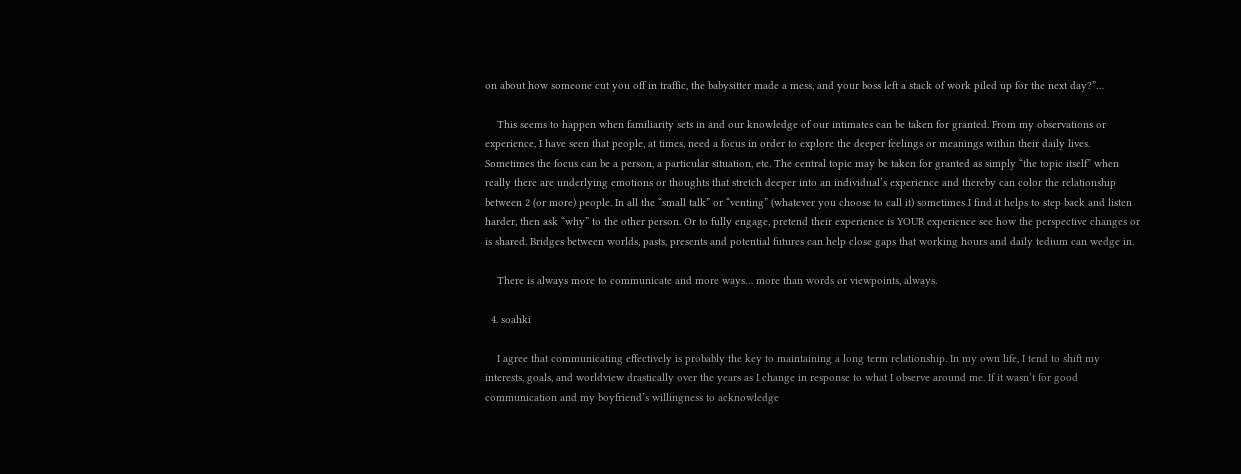on about how someone cut you off in traffic, the babysitter made a mess, and your boss left a stack of work piled up for the next day?”…

    This seems to happen when familiarity sets in and our knowledge of our intimates can be taken for granted. From my observations or experience, I have seen that people, at times, need a focus in order to explore the deeper feelings or meanings within their daily lives. Sometimes the focus can be a person, a particular situation, etc. The central topic may be taken for granted as simply “the topic itself” when really there are underlying emotions or thoughts that stretch deeper into an individual’s experience and thereby can color the relationship between 2 (or more) people. In all the “small talk” or “venting” (whatever you choose to call it) sometimes I find it helps to step back and listen harder, then ask “why” to the other person. Or to fully engage, pretend their experience is YOUR experience see how the perspective changes or is shared. Bridges between worlds, pasts, presents and potential futures can help close gaps that working hours and daily tedium can wedge in.

    There is always more to communicate and more ways… more than words or viewpoints, always.

  4. soahki

    I agree that communicating effectively is probably the key to maintaining a long term relationship. In my own life, I tend to shift my interests, goals, and worldview drastically over the years as I change in response to what I observe around me. If it wasn’t for good communication and my boyfriend’s willingness to acknowledge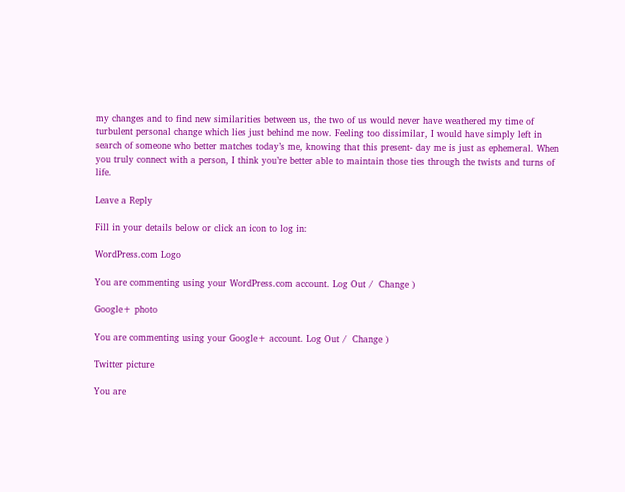my changes and to find new similarities between us, the two of us would never have weathered my time of turbulent personal change which lies just behind me now. Feeling too dissimilar, I would have simply left in search of someone who better matches today’s me, knowing that this present- day me is just as ephemeral. When you truly connect with a person, I think you’re better able to maintain those ties through the twists and turns of life.

Leave a Reply

Fill in your details below or click an icon to log in:

WordPress.com Logo

You are commenting using your WordPress.com account. Log Out /  Change )

Google+ photo

You are commenting using your Google+ account. Log Out /  Change )

Twitter picture

You are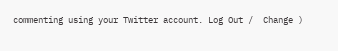commenting using your Twitter account. Log Out /  Change )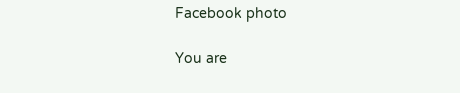Facebook photo

You are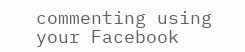commenting using your Facebook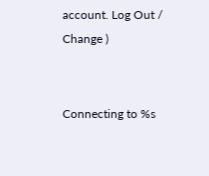account. Log Out /  Change )


Connecting to %s